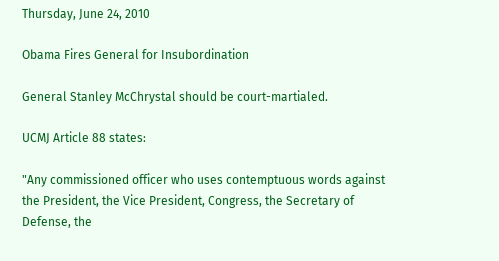Thursday, June 24, 2010

Obama Fires General for Insubordination

General Stanley McChrystal should be court-martialed.

UCMJ Article 88 states:

"Any commissioned officer who uses contemptuous words against the President, the Vice President, Congress, the Secretary of Defense, the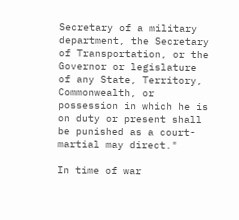Secretary of a military department, the Secretary of Transportation, or the Governor or legislature of any State, Territory, Commonwealth, or possession in which he is on duty or present shall be punished as a court-martial may direct."

In time of war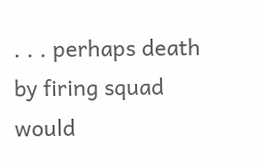. . . perhaps death by firing squad would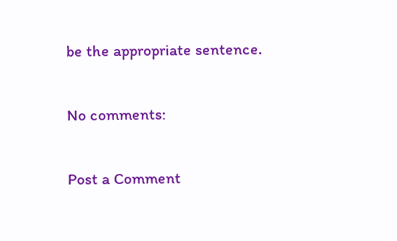be the appropriate sentence.

No comments:

Post a Comment